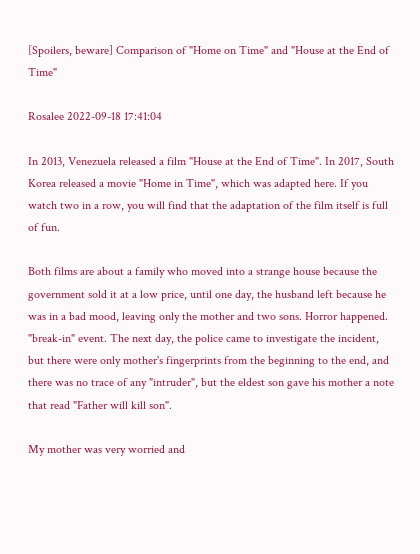[Spoilers, beware] Comparison of "Home on Time" and "House at the End of Time"

Rosalee 2022-09-18 17:41:04

In 2013, Venezuela released a film "House at the End of Time". In 2017, South Korea released a movie "Home in Time", which was adapted here. If you watch two in a row, you will find that the adaptation of the film itself is full of fun.

Both films are about a family who moved into a strange house because the government sold it at a low price, until one day, the husband left because he was in a bad mood, leaving only the mother and two sons. Horror happened. "break-in" event. The next day, the police came to investigate the incident, but there were only mother's fingerprints from the beginning to the end, and there was no trace of any "intruder", but the eldest son gave his mother a note that read "Father will kill son".

My mother was very worried and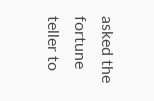asked the fortune teller to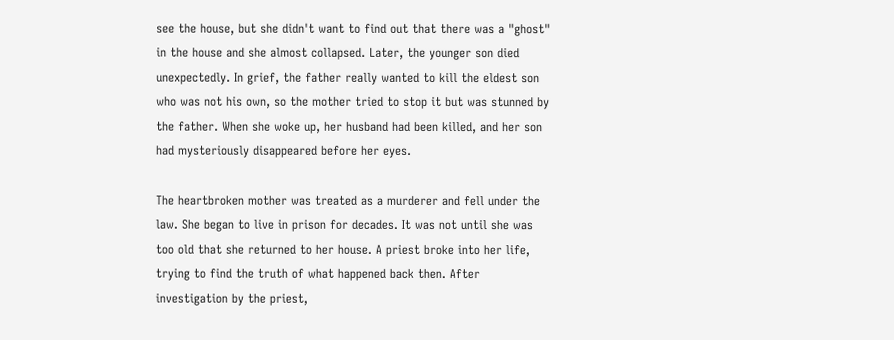see the house, but she didn't want to find out that there was a "ghost" in the house and she almost collapsed. Later, the younger son died unexpectedly. In grief, the father really wanted to kill the eldest son who was not his own, so the mother tried to stop it but was stunned by the father. When she woke up, her husband had been killed, and her son had mysteriously disappeared before her eyes.

The heartbroken mother was treated as a murderer and fell under the law. She began to live in prison for decades. It was not until she was too old that she returned to her house. A priest broke into her life, trying to find the truth of what happened back then. After investigation by the priest,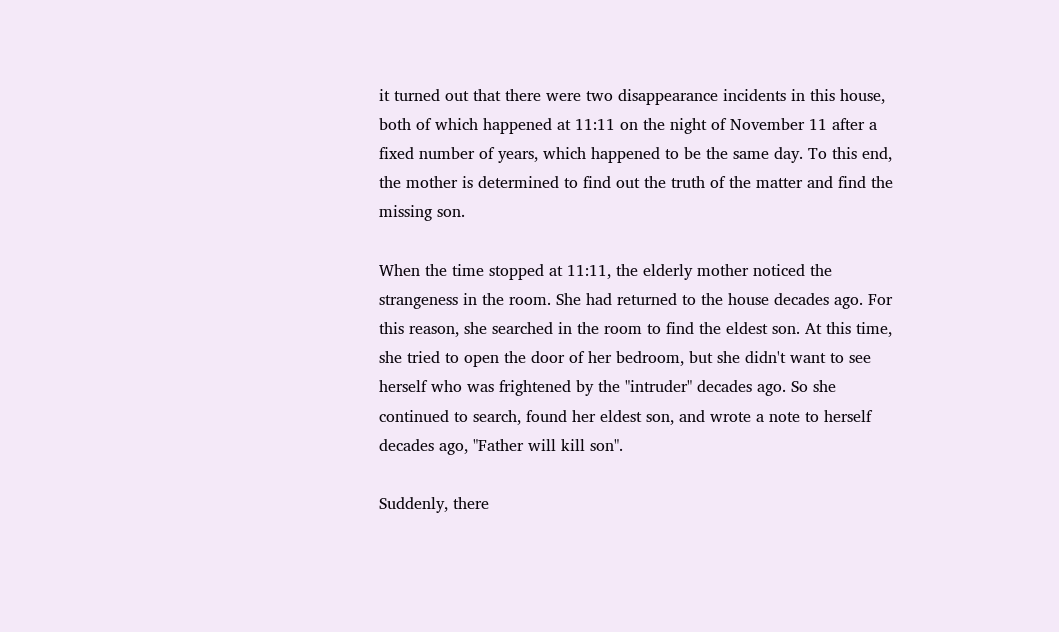it turned out that there were two disappearance incidents in this house, both of which happened at 11:11 on the night of November 11 after a fixed number of years, which happened to be the same day. To this end, the mother is determined to find out the truth of the matter and find the missing son.

When the time stopped at 11:11, the elderly mother noticed the strangeness in the room. She had returned to the house decades ago. For this reason, she searched in the room to find the eldest son. At this time, she tried to open the door of her bedroom, but she didn't want to see herself who was frightened by the "intruder" decades ago. So she continued to search, found her eldest son, and wrote a note to herself decades ago, "Father will kill son".

Suddenly, there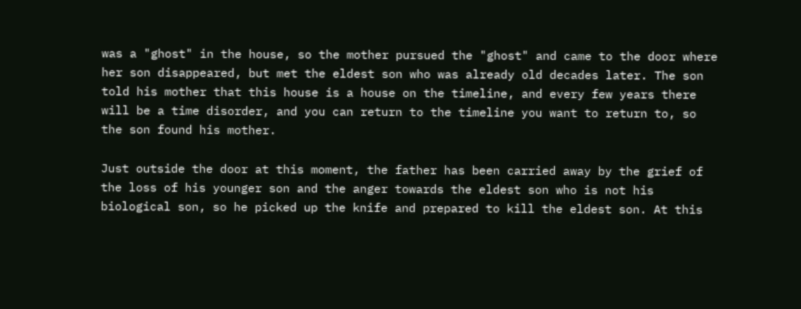was a "ghost" in the house, so the mother pursued the "ghost" and came to the door where her son disappeared, but met the eldest son who was already old decades later. The son told his mother that this house is a house on the timeline, and every few years there will be a time disorder, and you can return to the timeline you want to return to, so the son found his mother.

Just outside the door at this moment, the father has been carried away by the grief of the loss of his younger son and the anger towards the eldest son who is not his biological son, so he picked up the knife and prepared to kill the eldest son. At this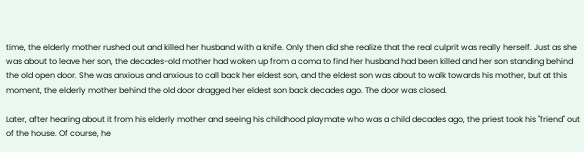time, the elderly mother rushed out and killed her husband with a knife. Only then did she realize that the real culprit was really herself. Just as she was about to leave her son, the decades-old mother had woken up from a coma to find her husband had been killed and her son standing behind the old open door. She was anxious and anxious to call back her eldest son, and the eldest son was about to walk towards his mother, but at this moment, the elderly mother behind the old door dragged her eldest son back decades ago. The door was closed.

Later, after hearing about it from his elderly mother and seeing his childhood playmate who was a child decades ago, the priest took his "friend" out of the house. Of course, he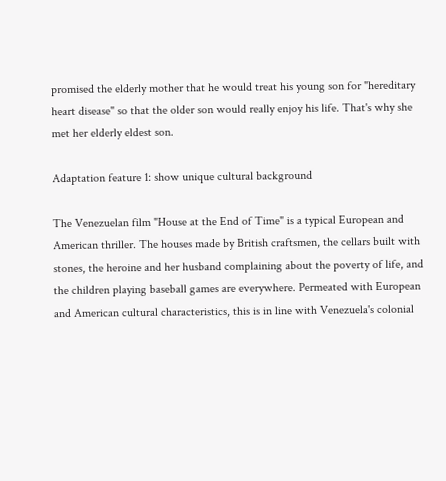promised the elderly mother that he would treat his young son for "hereditary heart disease" so that the older son would really enjoy his life. That's why she met her elderly eldest son.

Adaptation feature 1: show unique cultural background

The Venezuelan film "House at the End of Time" is a typical European and American thriller. The houses made by British craftsmen, the cellars built with stones, the heroine and her husband complaining about the poverty of life, and the children playing baseball games are everywhere. Permeated with European and American cultural characteristics, this is in line with Venezuela's colonial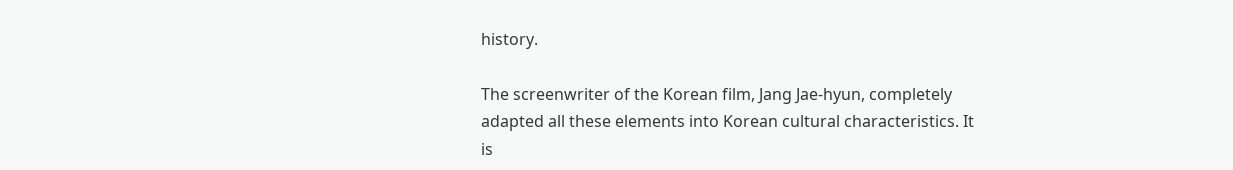history.

The screenwriter of the Korean film, Jang Jae-hyun, completely adapted all these elements into Korean cultural characteristics. It is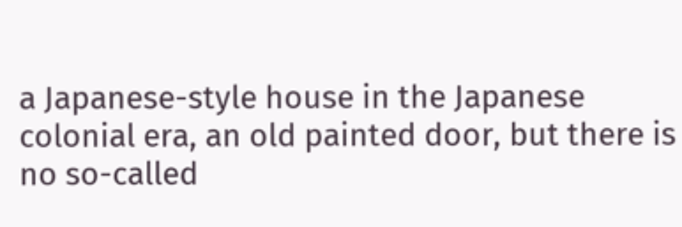a Japanese-style house in the Japanese colonial era, an old painted door, but there is no so-called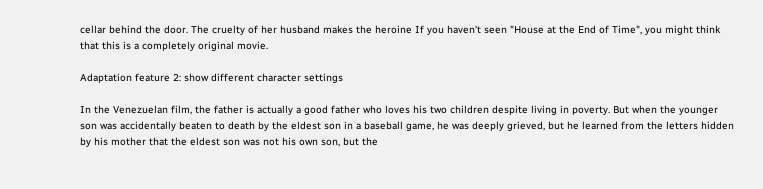cellar behind the door. The cruelty of her husband makes the heroine If you haven't seen "House at the End of Time", you might think that this is a completely original movie.

Adaptation feature 2: show different character settings

In the Venezuelan film, the father is actually a good father who loves his two children despite living in poverty. But when the younger son was accidentally beaten to death by the eldest son in a baseball game, he was deeply grieved, but he learned from the letters hidden by his mother that the eldest son was not his own son, but the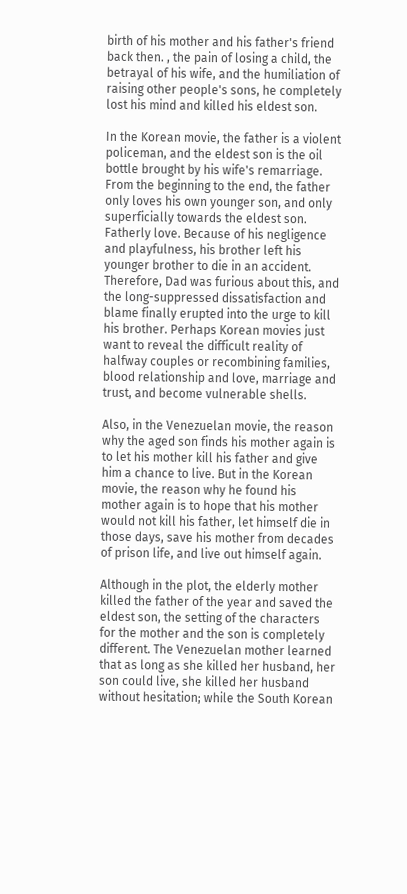birth of his mother and his father's friend back then. , the pain of losing a child, the betrayal of his wife, and the humiliation of raising other people's sons, he completely lost his mind and killed his eldest son.

In the Korean movie, the father is a violent policeman, and the eldest son is the oil bottle brought by his wife's remarriage. From the beginning to the end, the father only loves his own younger son, and only superficially towards the eldest son. Fatherly love. Because of his negligence and playfulness, his brother left his younger brother to die in an accident. Therefore, Dad was furious about this, and the long-suppressed dissatisfaction and blame finally erupted into the urge to kill his brother. Perhaps Korean movies just want to reveal the difficult reality of halfway couples or recombining families, blood relationship and love, marriage and trust, and become vulnerable shells.

Also, in the Venezuelan movie, the reason why the aged son finds his mother again is to let his mother kill his father and give him a chance to live. But in the Korean movie, the reason why he found his mother again is to hope that his mother would not kill his father, let himself die in those days, save his mother from decades of prison life, and live out himself again.

Although in the plot, the elderly mother killed the father of the year and saved the eldest son, the setting of the characters for the mother and the son is completely different. The Venezuelan mother learned that as long as she killed her husband, her son could live, she killed her husband without hesitation; while the South Korean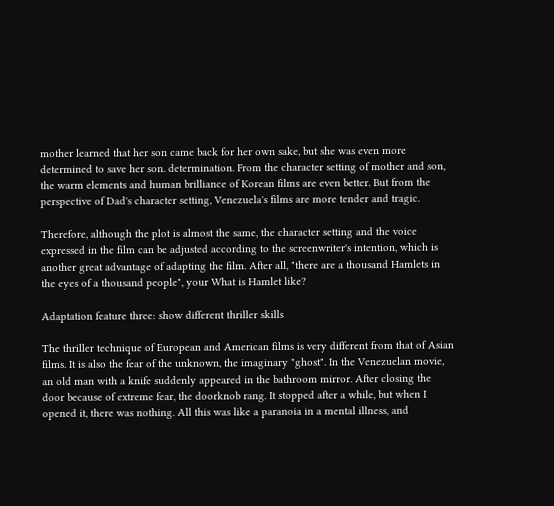mother learned that her son came back for her own sake, but she was even more determined to save her son. determination. From the character setting of mother and son, the warm elements and human brilliance of Korean films are even better. But from the perspective of Dad's character setting, Venezuela's films are more tender and tragic.

Therefore, although the plot is almost the same, the character setting and the voice expressed in the film can be adjusted according to the screenwriter's intention, which is another great advantage of adapting the film. After all, "there are a thousand Hamlets in the eyes of a thousand people", your What is Hamlet like?

Adaptation feature three: show different thriller skills

The thriller technique of European and American films is very different from that of Asian films. It is also the fear of the unknown, the imaginary "ghost". In the Venezuelan movie, an old man with a knife suddenly appeared in the bathroom mirror. After closing the door because of extreme fear, the doorknob rang. It stopped after a while, but when I opened it, there was nothing. All this was like a paranoia in a mental illness, and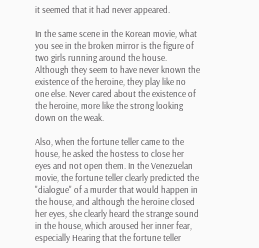it seemed that it had never appeared.

In the same scene in the Korean movie, what you see in the broken mirror is the figure of two girls running around the house. Although they seem to have never known the existence of the heroine, they play like no one else. Never cared about the existence of the heroine, more like the strong looking down on the weak.

Also, when the fortune teller came to the house, he asked the hostess to close her eyes and not open them. In the Venezuelan movie, the fortune teller clearly predicted the "dialogue" of a murder that would happen in the house, and although the heroine closed her eyes, she clearly heard the strange sound in the house, which aroused her inner fear, especially Hearing that the fortune teller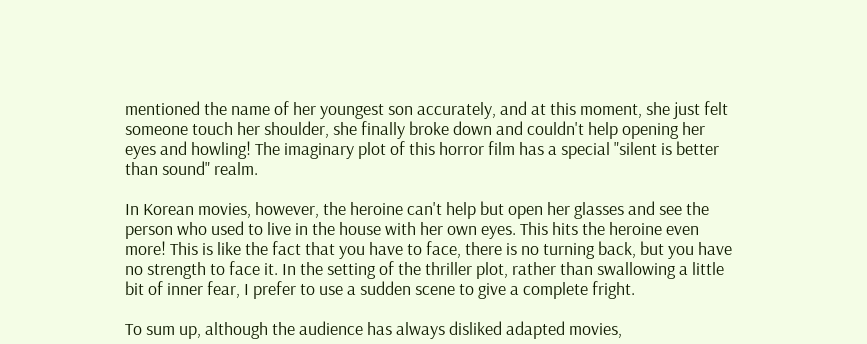mentioned the name of her youngest son accurately, and at this moment, she just felt someone touch her shoulder, she finally broke down and couldn't help opening her eyes and howling! The imaginary plot of this horror film has a special "silent is better than sound" realm.

In Korean movies, however, the heroine can't help but open her glasses and see the person who used to live in the house with her own eyes. This hits the heroine even more! This is like the fact that you have to face, there is no turning back, but you have no strength to face it. In the setting of the thriller plot, rather than swallowing a little bit of inner fear, I prefer to use a sudden scene to give a complete fright.

To sum up, although the audience has always disliked adapted movies,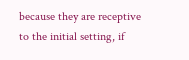because they are receptive to the initial setting, if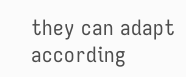they can adapt according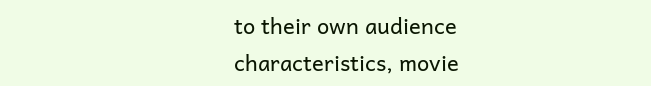to their own audience characteristics, movie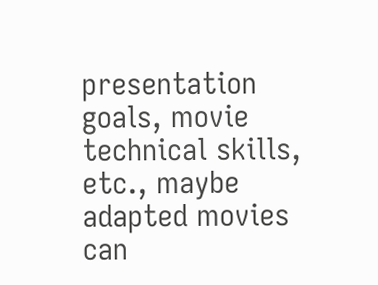presentation goals, movie technical skills, etc., maybe adapted movies can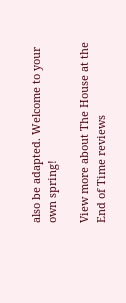also be adapted. Welcome to your own spring!

View more about The House at the End of Time reviews